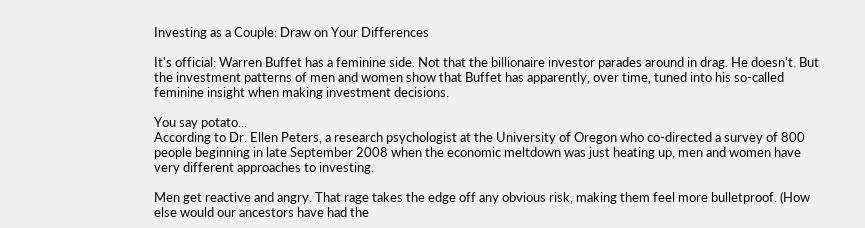Investing as a Couple: Draw on Your Differences

It's official: Warren Buffet has a feminine side. Not that the billionaire investor parades around in drag. He doesn't. But the investment patterns of men and women show that Buffet has apparently, over time, tuned into his so-called feminine insight when making investment decisions.

You say potato...
According to Dr. Ellen Peters, a research psychologist at the University of Oregon who co-directed a survey of 800 people beginning in late September 2008 when the economic meltdown was just heating up, men and women have very different approaches to investing.

Men get reactive and angry. That rage takes the edge off any obvious risk, making them feel more bulletproof. (How else would our ancestors have had the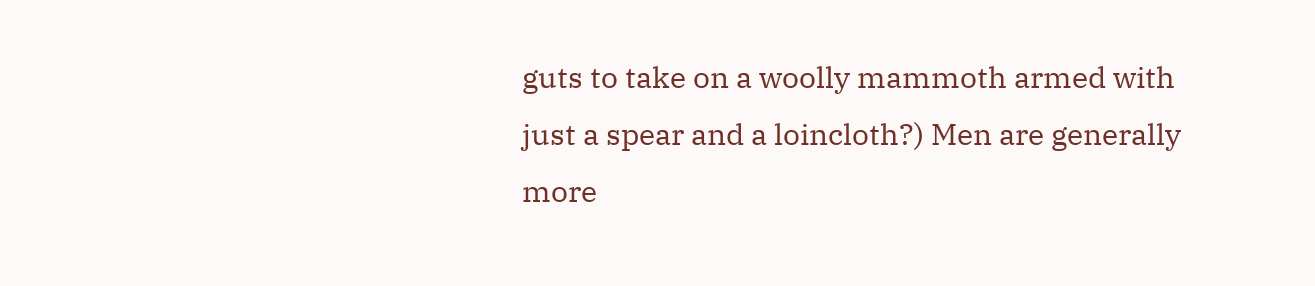guts to take on a woolly mammoth armed with just a spear and a loincloth?) Men are generally more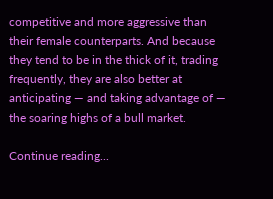competitive and more aggressive than their female counterparts. And because they tend to be in the thick of it, trading frequently, they are also better at anticipating — and taking advantage of — the soaring highs of a bull market.

Continue reading...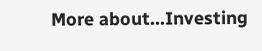More about...Investing